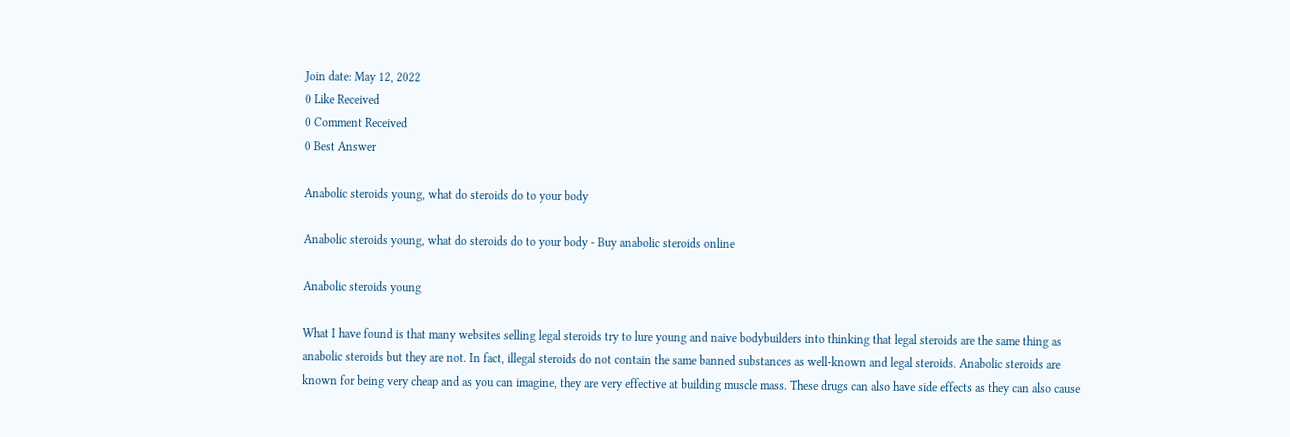Join date: May 12, 2022
0 Like Received
0 Comment Received
0 Best Answer

Anabolic steroids young, what do steroids do to your body

Anabolic steroids young, what do steroids do to your body - Buy anabolic steroids online

Anabolic steroids young

What I have found is that many websites selling legal steroids try to lure young and naive bodybuilders into thinking that legal steroids are the same thing as anabolic steroids but they are not. In fact, illegal steroids do not contain the same banned substances as well-known and legal steroids. Anabolic steroids are known for being very cheap and as you can imagine, they are very effective at building muscle mass. These drugs can also have side effects as they can also cause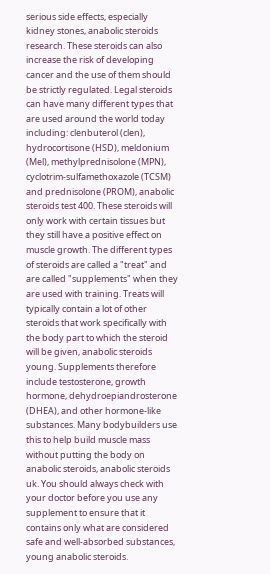serious side effects, especially kidney stones, anabolic steroids research. These steroids can also increase the risk of developing cancer and the use of them should be strictly regulated. Legal steroids can have many different types that are used around the world today including: clenbuterol (clen), hydrocortisone (HSD), meldonium (Mel), methylprednisolone (MPN), cyclotrim-sulfamethoxazole (TCSM) and prednisolone (PROM), anabolic steroids test 400. These steroids will only work with certain tissues but they still have a positive effect on muscle growth. The different types of steroids are called a "treat" and are called "supplements" when they are used with training. Treats will typically contain a lot of other steroids that work specifically with the body part to which the steroid will be given, anabolic steroids young. Supplements therefore include testosterone, growth hormone, dehydroepiandrosterone (DHEA), and other hormone-like substances. Many bodybuilders use this to help build muscle mass without putting the body on anabolic steroids, anabolic steroids uk. You should always check with your doctor before you use any supplement to ensure that it contains only what are considered safe and well-absorbed substances, young anabolic steroids.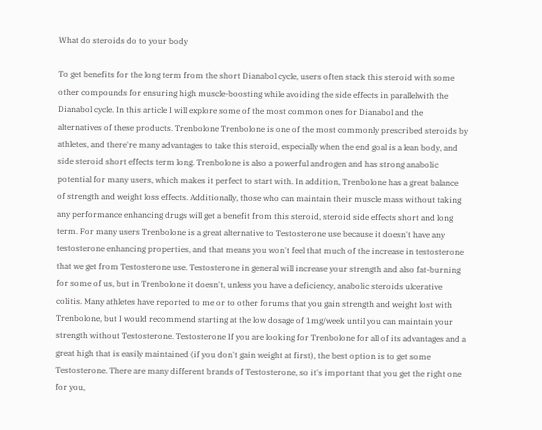What do steroids do to your body

To get benefits for the long term from the short Dianabol cycle, users often stack this steroid with some other compounds for ensuring high muscle-boosting while avoiding the side effects in parallelwith the Dianabol cycle. In this article I will explore some of the most common ones for Dianabol and the alternatives of these products. Trenbolone Trenbolone is one of the most commonly prescribed steroids by athletes, and there're many advantages to take this steroid, especially when the end goal is a lean body, and side steroid short effects term long. Trenbolone is also a powerful androgen and has strong anabolic potential for many users, which makes it perfect to start with. In addition, Trenbolone has a great balance of strength and weight loss effects. Additionally, those who can maintain their muscle mass without taking any performance enhancing drugs will get a benefit from this steroid, steroid side effects short and long term. For many users Trenbolone is a great alternative to Testosterone use because it doesn't have any testosterone enhancing properties, and that means you won't feel that much of the increase in testosterone that we get from Testosterone use. Testosterone in general will increase your strength and also fat-burning for some of us, but in Trenbolone it doesn't, unless you have a deficiency, anabolic steroids ulcerative colitis. Many athletes have reported to me or to other forums that you gain strength and weight lost with Trenbolone, but I would recommend starting at the low dosage of 1mg/week until you can maintain your strength without Testosterone. Testosterone If you are looking for Trenbolone for all of its advantages and a great high that is easily maintained (if you don't gain weight at first), the best option is to get some Testosterone. There are many different brands of Testosterone, so it's important that you get the right one for you,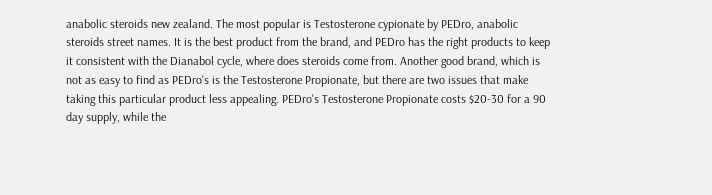anabolic steroids new zealand. The most popular is Testosterone cypionate by PEDro, anabolic steroids street names. It is the best product from the brand, and PEDro has the right products to keep it consistent with the Dianabol cycle, where does steroids come from. Another good brand, which is not as easy to find as PEDro's is the Testosterone Propionate, but there are two issues that make taking this particular product less appealing. PEDro's Testosterone Propionate costs $20-30 for a 90 day supply, while the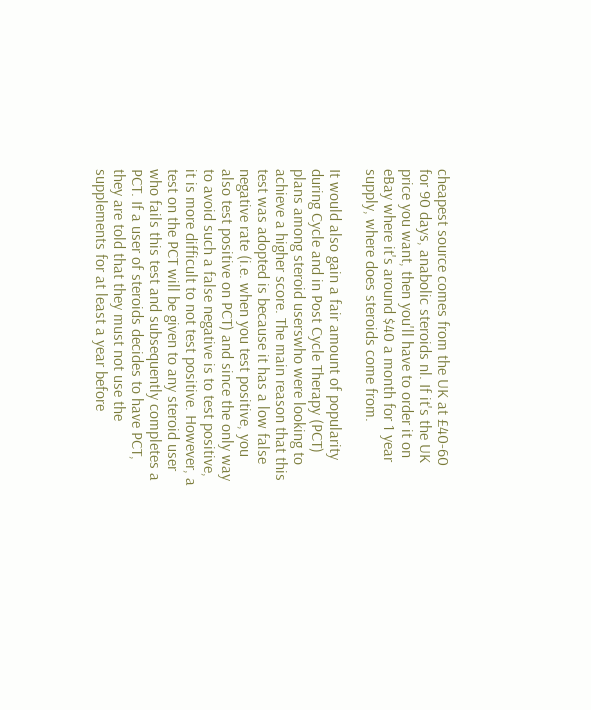cheapest source comes from the UK at £40-60 for 90 days, anabolic steroids nl. If it's the UK price you want, then you'll have to order it on eBay where it's around $40 a month for 1 year supply, where does steroids come from.

It would also gain a fair amount of popularity during Cycle and in Post Cycle Therapy (PCT) plans among steroid userswho were looking to achieve a higher score. The main reason that this test was adopted is because it has a low false negative rate (i.e. when you test positive, you also test positive on PCT) and since the only way to avoid such a false negative is to test positive, it is more difficult to not test positive. However, a test on the PCT will be given to any steroid user who fails this test and subsequently completes a PCT. If a user of steroids decides to have PCT, they are told that they must not use the supplements for at least a year before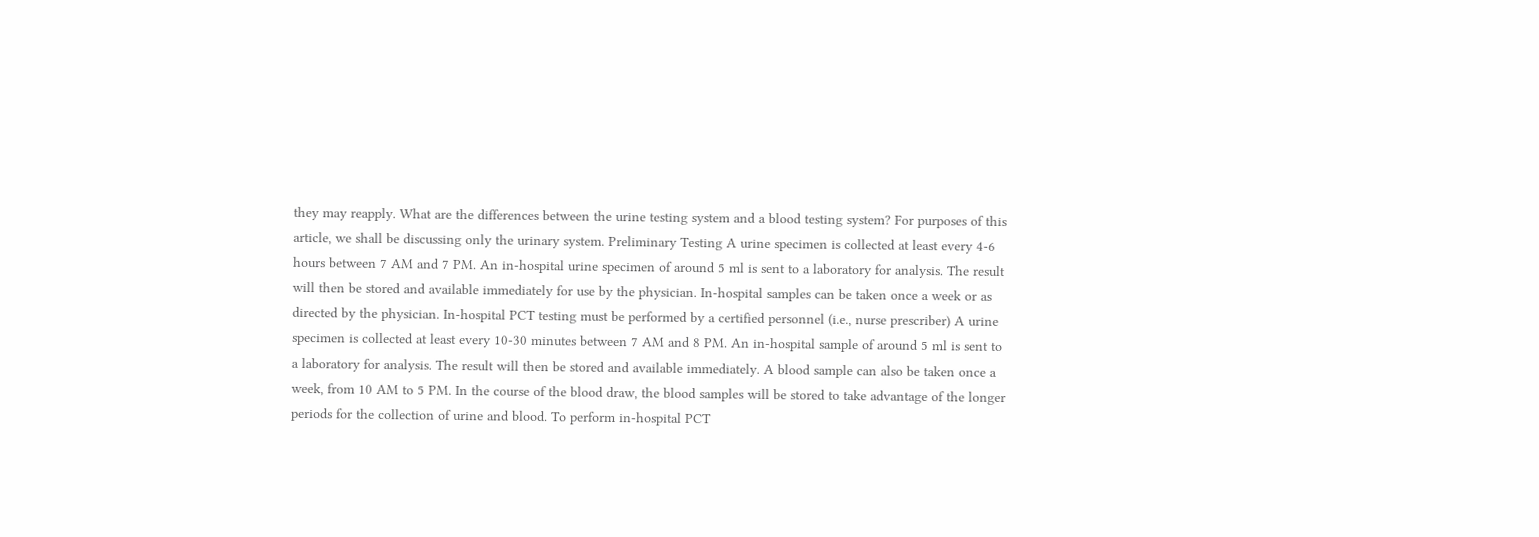they may reapply. What are the differences between the urine testing system and a blood testing system? For purposes of this article, we shall be discussing only the urinary system. Preliminary Testing A urine specimen is collected at least every 4-6 hours between 7 AM and 7 PM. An in-hospital urine specimen of around 5 ml is sent to a laboratory for analysis. The result will then be stored and available immediately for use by the physician. In-hospital samples can be taken once a week or as directed by the physician. In-hospital PCT testing must be performed by a certified personnel (i.e., nurse prescriber) A urine specimen is collected at least every 10-30 minutes between 7 AM and 8 PM. An in-hospital sample of around 5 ml is sent to a laboratory for analysis. The result will then be stored and available immediately. A blood sample can also be taken once a week, from 10 AM to 5 PM. In the course of the blood draw, the blood samples will be stored to take advantage of the longer periods for the collection of urine and blood. To perform in-hospital PCT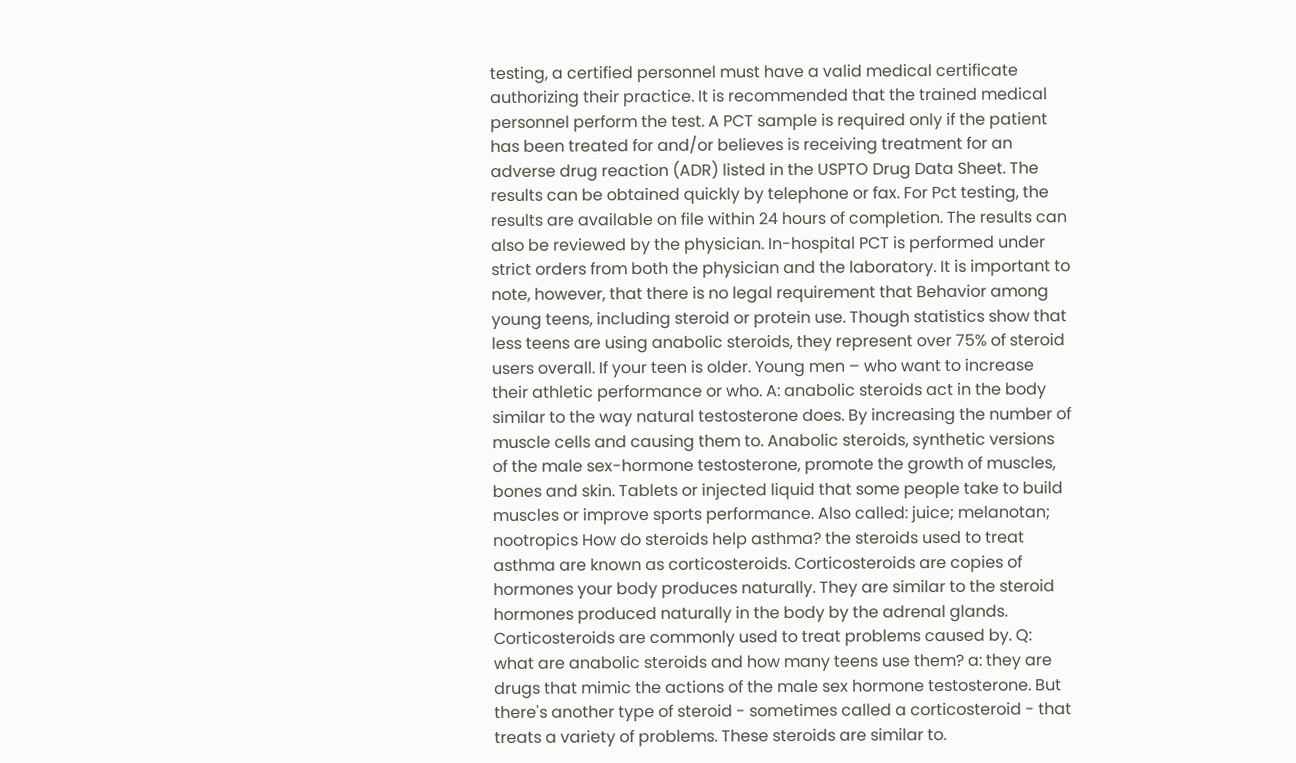testing, a certified personnel must have a valid medical certificate authorizing their practice. It is recommended that the trained medical personnel perform the test. A PCT sample is required only if the patient has been treated for and/or believes is receiving treatment for an adverse drug reaction (ADR) listed in the USPTO Drug Data Sheet. The results can be obtained quickly by telephone or fax. For Pct testing, the results are available on file within 24 hours of completion. The results can also be reviewed by the physician. In-hospital PCT is performed under strict orders from both the physician and the laboratory. It is important to note, however, that there is no legal requirement that Behavior among young teens, including steroid or protein use. Though statistics show that less teens are using anabolic steroids, they represent over 75% of steroid users overall. If your teen is older. Young men – who want to increase their athletic performance or who. A: anabolic steroids act in the body similar to the way natural testosterone does. By increasing the number of muscle cells and causing them to. Anabolic steroids, synthetic versions of the male sex-hormone testosterone, promote the growth of muscles, bones and skin. Tablets or injected liquid that some people take to build muscles or improve sports performance. Also called: juice; melanotan; nootropics How do steroids help asthma? the steroids used to treat asthma are known as corticosteroids. Corticosteroids are copies of hormones your body produces naturally. They are similar to the steroid hormones produced naturally in the body by the adrenal glands. Corticosteroids are commonly used to treat problems caused by. Q: what are anabolic steroids and how many teens use them? a: they are drugs that mimic the actions of the male sex hormone testosterone. But there's another type of steroid - sometimes called a corticosteroid - that treats a variety of problems. These steroids are similar to.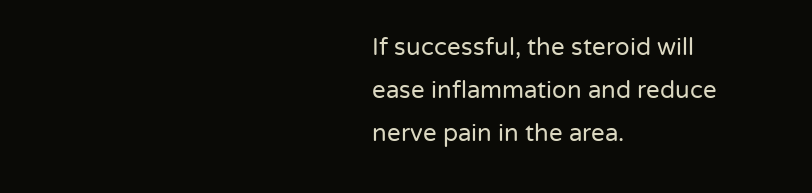If successful, the steroid will ease inflammation and reduce nerve pain in the area.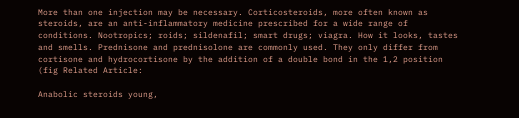More than one injection may be necessary. Corticosteroids, more often known as steroids, are an anti-inflammatory medicine prescribed for a wide range of conditions. Nootropics; roids; sildenafil; smart drugs; viagra. How it looks, tastes and smells. Prednisone and prednisolone are commonly used. They only differ from cortisone and hydrocortisone by the addition of a double bond in the 1,2 position (fig Related Article:

Anabolic steroids young,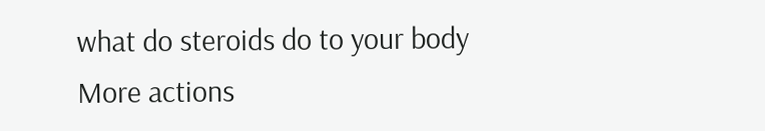what do steroids do to your body
More actions